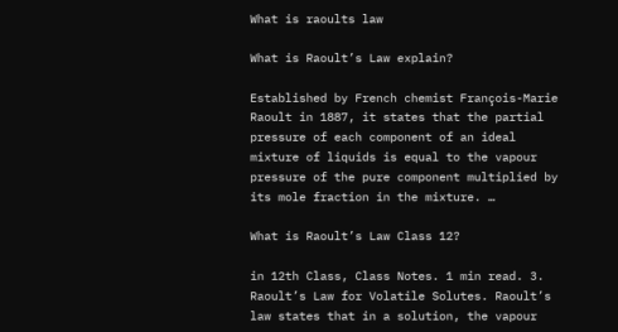What is raoults law

What is Raoult’s Law explain?

Established by French chemist François-Marie Raoult in 1887, it states that the partial pressure of each component of an ideal mixture of liquids is equal to the vapour pressure of the pure component multiplied by its mole fraction in the mixture. …

What is Raoult’s Law Class 12?

in 12th Class, Class Notes. 1 min read. 3. Raoult’s Law for Volatile Solutes. Raoult’s law states that in a solution, the vapour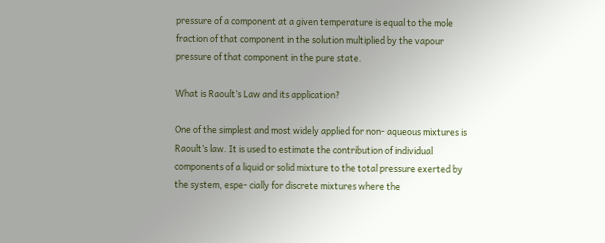pressure of a component at a given temperature is equal to the mole fraction of that component in the solution multiplied by the vapour pressure of that component in the pure state.

What is Raoult’s Law and its application?

One of the simplest and most widely applied for non- aqueous mixtures is Raoult’s law. It is used to estimate the contribution of individual components of a liquid or solid mixture to the total pressure exerted by the system, espe- cially for discrete mixtures where the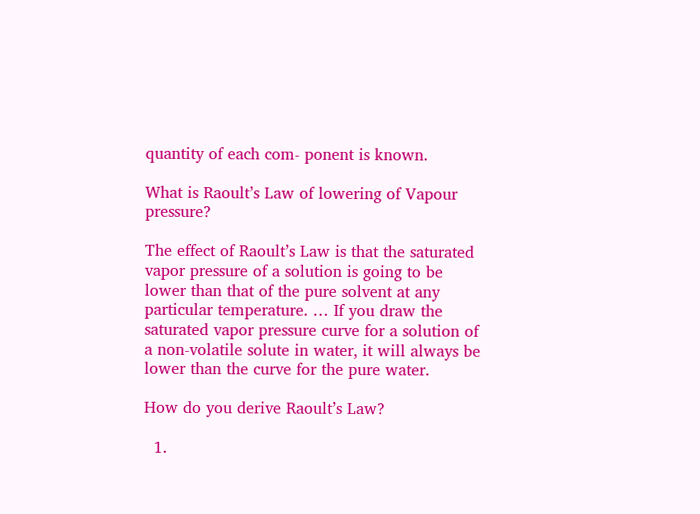quantity of each com- ponent is known.

What is Raoult’s Law of lowering of Vapour pressure?

The effect of Raoult’s Law is that the saturated vapor pressure of a solution is going to be lower than that of the pure solvent at any particular temperature. … If you draw the saturated vapor pressure curve for a solution of a non-volatile solute in water, it will always be lower than the curve for the pure water.

How do you derive Raoult’s Law?

  1.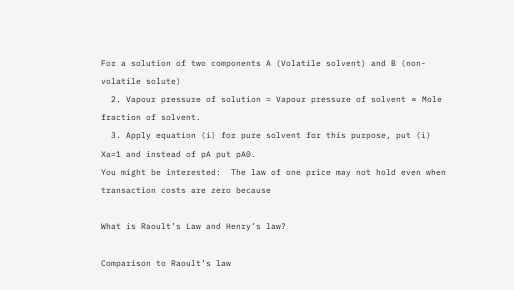For a solution of two components A (Volatile solvent) and B (non-volatile solute)
  2. Vapour pressure of solution = Vapour pressure of solvent ∝ Mole fraction of solvent.
  3. Apply equation (i) for pure solvent for this purpose, put (i) Xa=1 and instead of pA put pA0.
You might be interested:  The law of one price may not hold even when transaction costs are zero because

What is Raoult’s Law and Henry’s law?

Comparison to Raoult’s law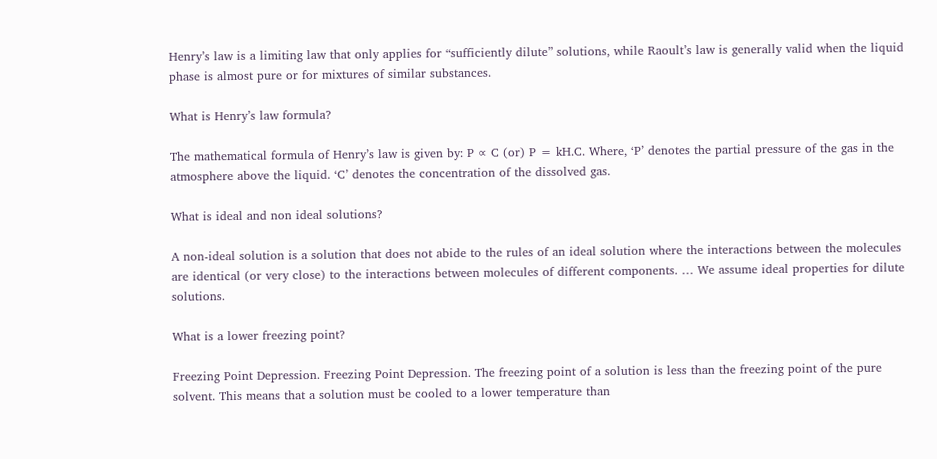Henry’s law is a limiting law that only applies for “sufficiently dilute” solutions, while Raoult’s law is generally valid when the liquid phase is almost pure or for mixtures of similar substances.

What is Henry’s law formula?

The mathematical formula of Henry’s law is given by: P ∝ C (or) P = kH.C. Where, ‘P’ denotes the partial pressure of the gas in the atmosphere above the liquid. ‘C’ denotes the concentration of the dissolved gas.

What is ideal and non ideal solutions?

A non-ideal solution is a solution that does not abide to the rules of an ideal solution where the interactions between the molecules are identical (or very close) to the interactions between molecules of different components. … We assume ideal properties for dilute solutions.

What is a lower freezing point?

Freezing Point Depression. Freezing Point Depression. The freezing point of a solution is less than the freezing point of the pure solvent. This means that a solution must be cooled to a lower temperature than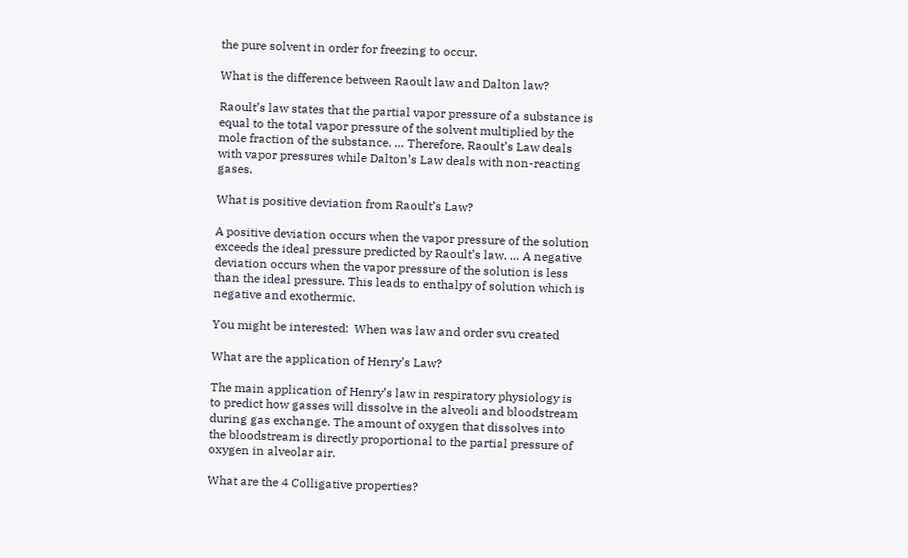the pure solvent in order for freezing to occur.

What is the difference between Raoult law and Dalton law?

Raoult’s law states that the partial vapor pressure of a substance is equal to the total vapor pressure of the solvent multiplied by the mole fraction of the substance. … Therefore, Raoult’s Law deals with vapor pressures while Dalton’s Law deals with non-reacting gases.

What is positive deviation from Raoult’s Law?

A positive deviation occurs when the vapor pressure of the solution exceeds the ideal pressure predicted by Raoult’s law. … A negative deviation occurs when the vapor pressure of the solution is less than the ideal pressure. This leads to enthalpy of solution which is negative and exothermic.

You might be interested:  When was law and order svu created

What are the application of Henry’s Law?

The main application of Henry’s law in respiratory physiology is to predict how gasses will dissolve in the alveoli and bloodstream during gas exchange. The amount of oxygen that dissolves into the bloodstream is directly proportional to the partial pressure of oxygen in alveolar air.

What are the 4 Colligative properties?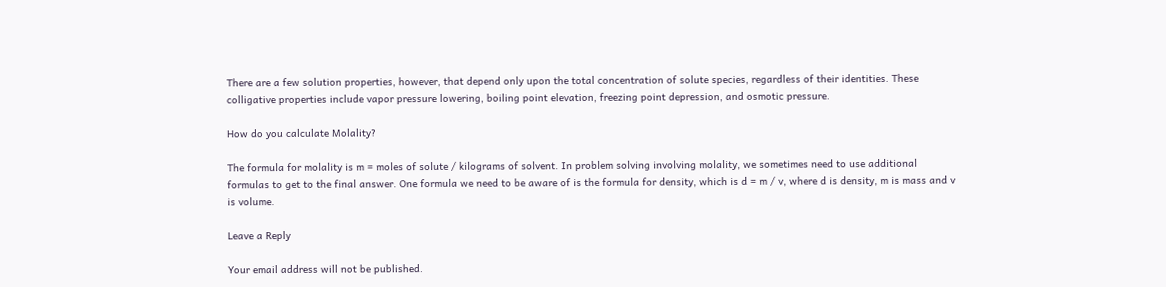There are a few solution properties, however, that depend only upon the total concentration of solute species, regardless of their identities. These colligative properties include vapor pressure lowering, boiling point elevation, freezing point depression, and osmotic pressure.

How do you calculate Molality?

The formula for molality is m = moles of solute / kilograms of solvent. In problem solving involving molality, we sometimes need to use additional formulas to get to the final answer. One formula we need to be aware of is the formula for density, which is d = m / v, where d is density, m is mass and v is volume.

Leave a Reply

Your email address will not be published.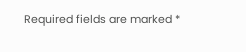Required fields are marked *